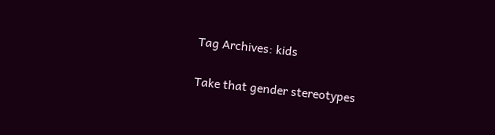Tag Archives: kids

Take that gender stereotypes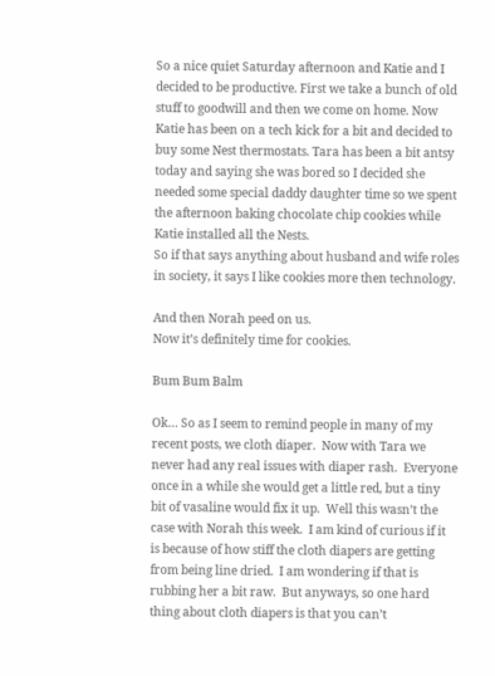So a nice quiet Saturday afternoon and Katie and I decided to be productive. First we take a bunch of old stuff to goodwill and then we come on home. Now Katie has been on a tech kick for a bit and decided to buy some Nest thermostats. Tara has been a bit antsy today and saying she was bored so I decided she needed some special daddy daughter time so we spent the afternoon baking chocolate chip cookies while Katie installed all the Nests.
So if that says anything about husband and wife roles in society, it says I like cookies more then technology.

And then Norah peed on us.
Now it’s definitely time for cookies.

Bum Bum Balm

Ok… So as I seem to remind people in many of my recent posts, we cloth diaper.  Now with Tara we never had any real issues with diaper rash.  Everyone once in a while she would get a little red, but a tiny bit of vasaline would fix it up.  Well this wasn’t the case with Norah this week.  I am kind of curious if it is because of how stiff the cloth diapers are getting from being line dried.  I am wondering if that is rubbing her a bit raw.  But anyways, so one hard thing about cloth diapers is that you can’t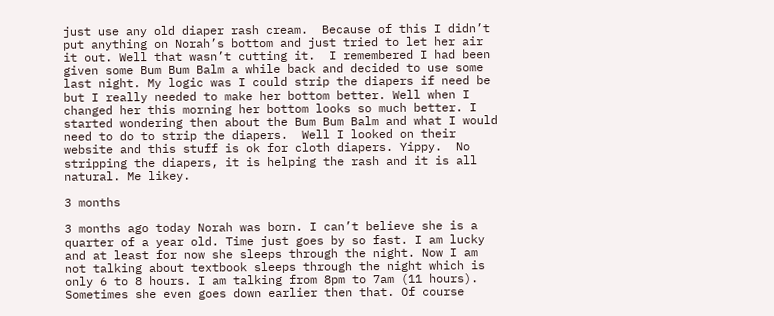just use any old diaper rash cream.  Because of this I didn’t put anything on Norah’s bottom and just tried to let her air it out. Well that wasn’t cutting it.  I remembered I had been given some Bum Bum Balm a while back and decided to use some last night. My logic was I could strip the diapers if need be but I really needed to make her bottom better. Well when I changed her this morning her bottom looks so much better. I started wondering then about the Bum Bum Balm and what I would need to do to strip the diapers.  Well I looked on their website and this stuff is ok for cloth diapers. Yippy.  No stripping the diapers, it is helping the rash and it is all natural. Me likey.

3 months

3 months ago today Norah was born. I can’t believe she is a quarter of a year old. Time just goes by so fast. I am lucky and at least for now she sleeps through the night. Now I am not talking about textbook sleeps through the night which is only 6 to 8 hours. I am talking from 8pm to 7am (11 hours). Sometimes she even goes down earlier then that. Of course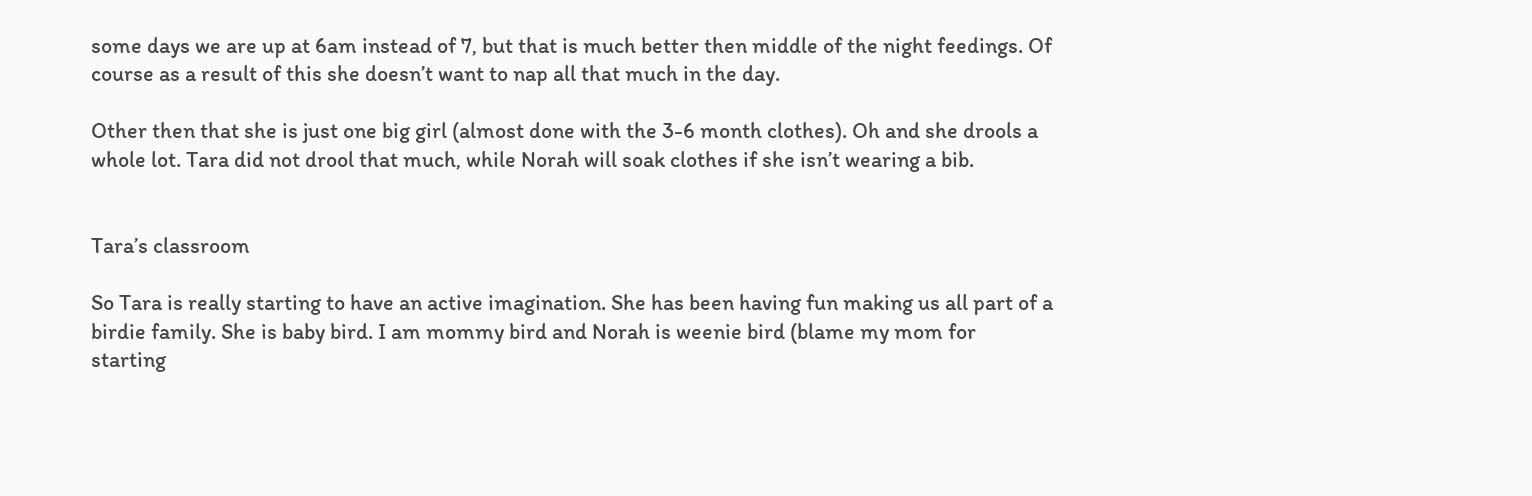some days we are up at 6am instead of 7, but that is much better then middle of the night feedings. Of course as a result of this she doesn’t want to nap all that much in the day.

Other then that she is just one big girl (almost done with the 3-6 month clothes). Oh and she drools a whole lot. Tara did not drool that much, while Norah will soak clothes if she isn’t wearing a bib.


Tara’s classroom

So Tara is really starting to have an active imagination. She has been having fun making us all part of a birdie family. She is baby bird. I am mommy bird and Norah is weenie bird (blame my mom for starting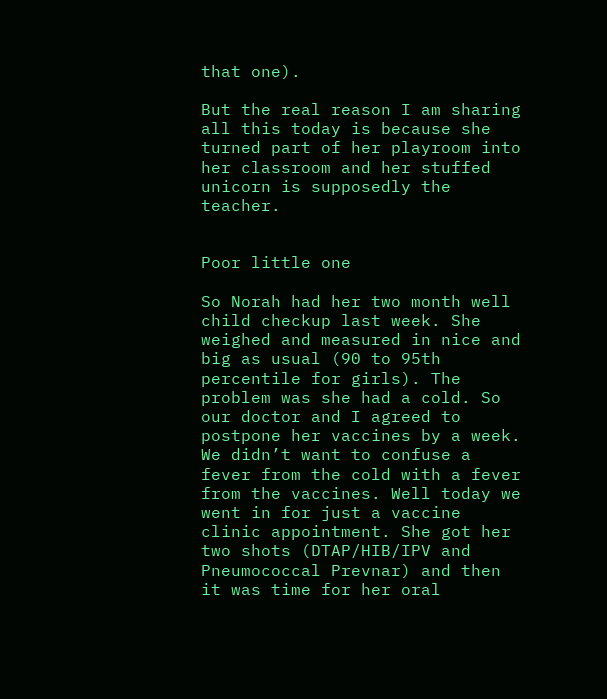that one).

But the real reason I am sharing all this today is because she turned part of her playroom into her classroom and her stuffed unicorn is supposedly the teacher.


Poor little one

So Norah had her two month well child checkup last week. She weighed and measured in nice and big as usual (90 to 95th percentile for girls). The problem was she had a cold. So our doctor and I agreed to postpone her vaccines by a week. We didn’t want to confuse a fever from the cold with a fever from the vaccines. Well today we went in for just a vaccine clinic appointment. She got her two shots (DTAP/HIB/IPV and Pneumococcal Prevnar) and then it was time for her oral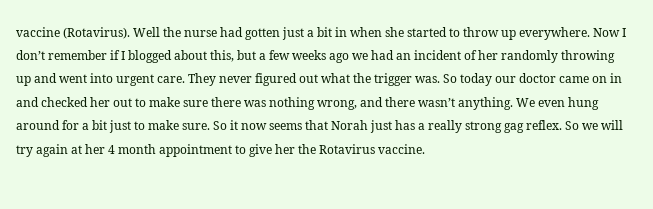vaccine (Rotavirus). Well the nurse had gotten just a bit in when she started to throw up everywhere. Now I don’t remember if I blogged about this, but a few weeks ago we had an incident of her randomly throwing up and went into urgent care. They never figured out what the trigger was. So today our doctor came on in and checked her out to make sure there was nothing wrong, and there wasn’t anything. We even hung around for a bit just to make sure. So it now seems that Norah just has a really strong gag reflex. So we will try again at her 4 month appointment to give her the Rotavirus vaccine.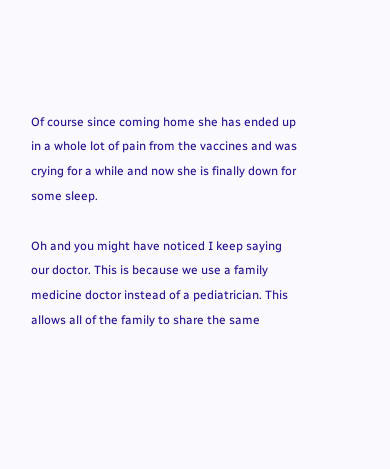Of course since coming home she has ended up in a whole lot of pain from the vaccines and was crying for a while and now she is finally down for some sleep.

Oh and you might have noticed I keep saying our doctor. This is because we use a family medicine doctor instead of a pediatrician. This allows all of the family to share the same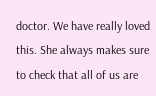doctor. We have really loved this. She always makes sure to check that all of us are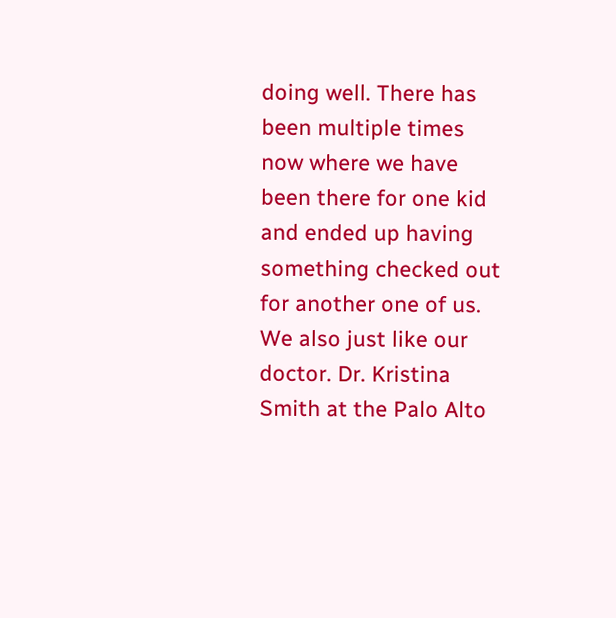doing well. There has been multiple times now where we have been there for one kid and ended up having something checked out for another one of us. We also just like our doctor. Dr. Kristina Smith at the Palo Alto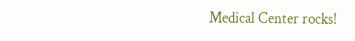Medical Center rocks!